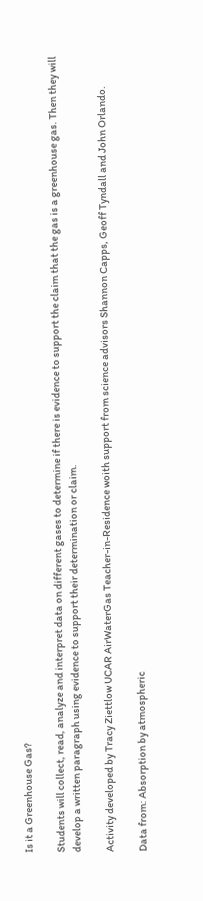Is it a Greenhouse Gas?

Students will collect, read, analyze and interpret data on different gases to determine if there is evidence to support the claim that the gas is a greenhouse gas. Then they will develop a written paragraph using evidence to support their determination or claim.

Activity developed by Tracy Ziettlow UCAR AirWaterGas Teacher-in-Residence woith support from science advisors Shannon Capps, Geoff Tyndall and John Orlando.

Data from: Absorption by atmospheric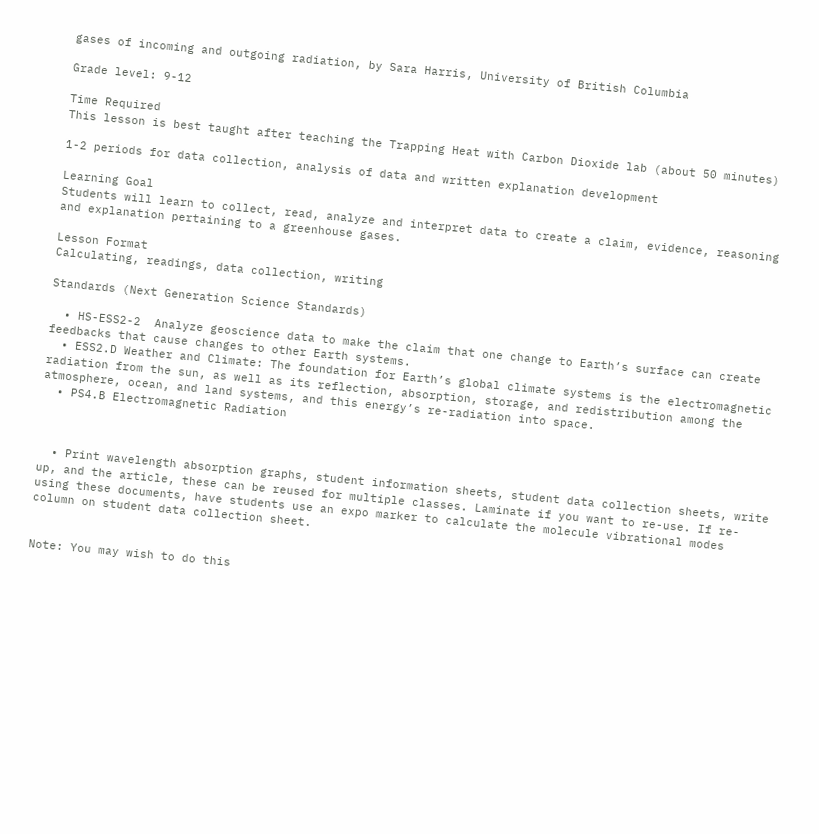gases of incoming and outgoing radiation, by Sara Harris, University of British Columbia

Grade level: 9-12

Time Required
This lesson is best taught after teaching the Trapping Heat with Carbon Dioxide lab (about 50 minutes)

1-2 periods for data collection, analysis of data and written explanation development

Learning Goal
Students will learn to collect, read, analyze and interpret data to create a claim, evidence, reasoning and explanation pertaining to a greenhouse gases.

Lesson Format
Calculating, readings, data collection, writing

Standards (Next Generation Science Standards)

  • HS-ESS2-2  Analyze geoscience data to make the claim that one change to Earth’s surface can create feedbacks that cause changes to other Earth systems.
  • ESS2.D Weather and Climate: The foundation for Earth’s global climate systems is the electromagnetic radiation from the sun, as well as its reflection, absorption, storage, and redistribution among the atmosphere, ocean, and land systems, and this energy’s re-radiation into space.
  • PS4.B Electromagnetic Radiation



  • Print wavelength absorption graphs, student information sheets, student data collection sheets, write up, and the article, these can be reused for multiple classes. Laminate if you want to re-use. If re-using these documents, have students use an expo marker to calculate the molecule vibrational modes column on student data collection sheet.


Note: You may wish to do this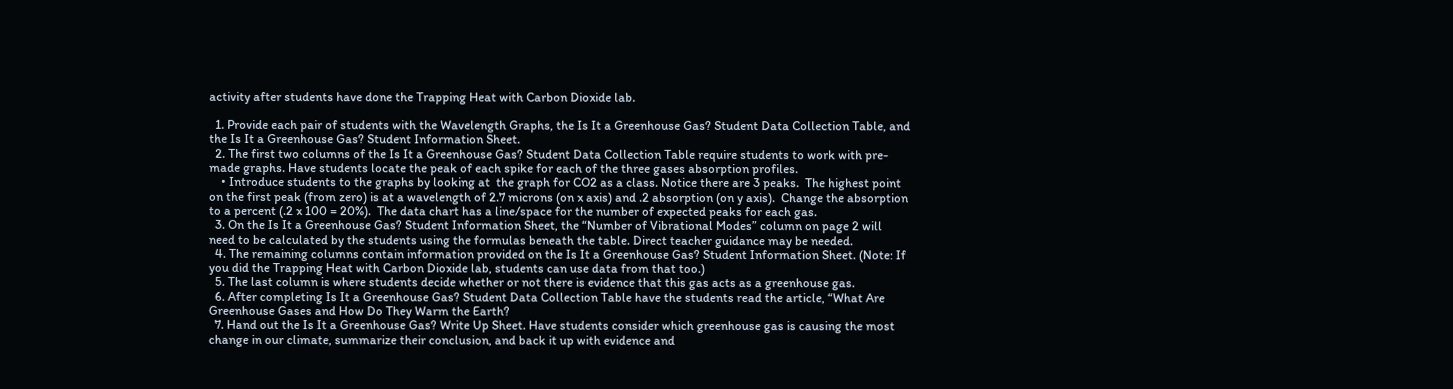activity after students have done the Trapping Heat with Carbon Dioxide lab.

  1. Provide each pair of students with the Wavelength Graphs, the Is It a Greenhouse Gas? Student Data Collection Table, and the Is It a Greenhouse Gas? Student Information Sheet.
  2. The first two columns of the Is It a Greenhouse Gas? Student Data Collection Table require students to work with pre-made graphs. Have students locate the peak of each spike for each of the three gases absorption profiles.
    • Introduce students to the graphs by looking at  the graph for CO2 as a class. Notice there are 3 peaks.  The highest point on the first peak (from zero) is at a wavelength of 2.7 microns (on x axis) and .2 absorption (on y axis).  Change the absorption to a percent (.2 x 100 = 20%).  The data chart has a line/space for the number of expected peaks for each gas.
  3. On the Is It a Greenhouse Gas? Student Information Sheet, the “Number of Vibrational Modes” column on page 2 will need to be calculated by the students using the formulas beneath the table. Direct teacher guidance may be needed.
  4. The remaining columns contain information provided on the Is It a Greenhouse Gas? Student Information Sheet. (Note: If you did the Trapping Heat with Carbon Dioxide lab, students can use data from that too.)
  5. The last column is where students decide whether or not there is evidence that this gas acts as a greenhouse gas.
  6. After completing Is It a Greenhouse Gas? Student Data Collection Table have the students read the article, “What Are Greenhouse Gases and How Do They Warm the Earth?
  7. Hand out the Is It a Greenhouse Gas? Write Up Sheet. Have students consider which greenhouse gas is causing the most change in our climate, summarize their conclusion, and back it up with evidence and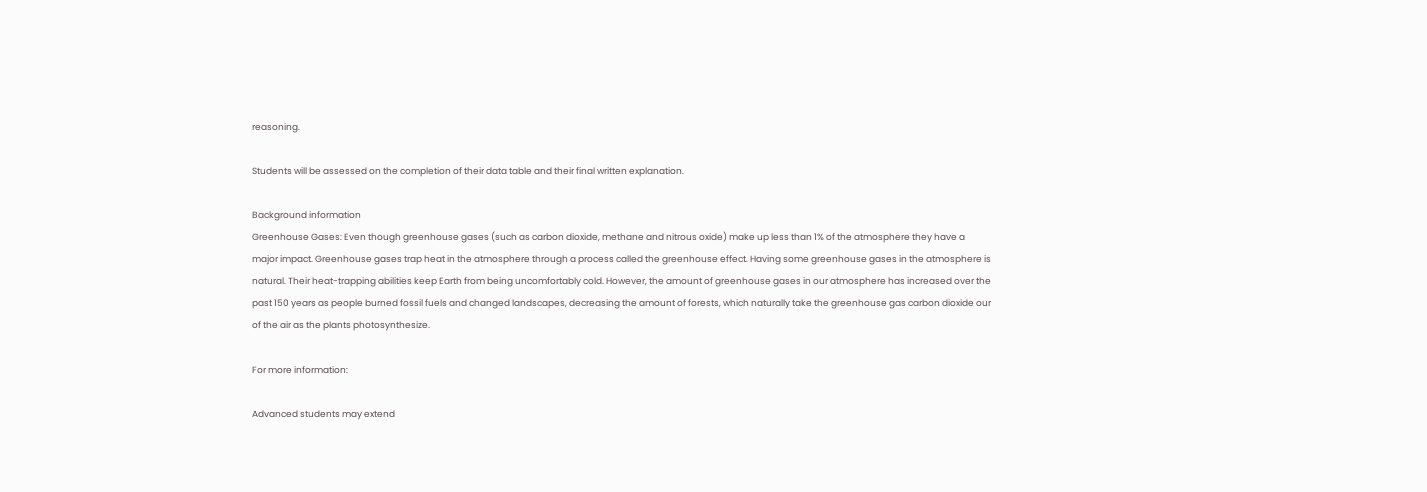reasoning.

Students will be assessed on the completion of their data table and their final written explanation.

Background information
Greenhouse Gases: Even though greenhouse gases (such as carbon dioxide, methane and nitrous oxide) make up less than 1% of the atmosphere they have a major impact. Greenhouse gases trap heat in the atmosphere through a process called the greenhouse effect. Having some greenhouse gases in the atmosphere is natural. Their heat-trapping abilities keep Earth from being uncomfortably cold. However, the amount of greenhouse gases in our atmosphere has increased over the past 150 years as people burned fossil fuels and changed landscapes, decreasing the amount of forests, which naturally take the greenhouse gas carbon dioxide our of the air as the plants photosynthesize.

For more information:

Advanced students may extend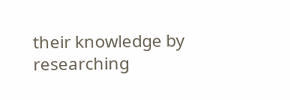their knowledge by researching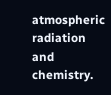atmospheric radiation and chemistry.